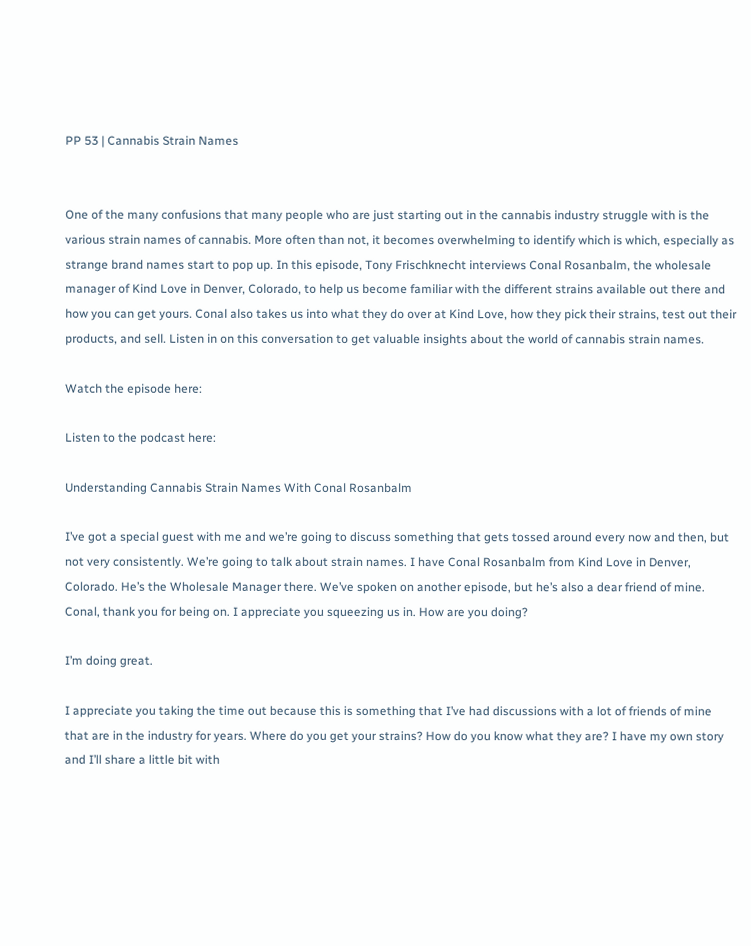PP 53 | Cannabis Strain Names


One of the many confusions that many people who are just starting out in the cannabis industry struggle with is the various strain names of cannabis. More often than not, it becomes overwhelming to identify which is which, especially as strange brand names start to pop up. In this episode, Tony Frischknecht interviews Conal Rosanbalm, the wholesale manager of Kind Love in Denver, Colorado, to help us become familiar with the different strains available out there and how you can get yours. Conal also takes us into what they do over at Kind Love, how they pick their strains, test out their products, and sell. Listen in on this conversation to get valuable insights about the world of cannabis strain names.

Watch the episode here:

Listen to the podcast here:

Understanding Cannabis Strain Names With Conal Rosanbalm

I’ve got a special guest with me and we’re going to discuss something that gets tossed around every now and then, but not very consistently. We’re going to talk about strain names. I have Conal Rosanbalm from Kind Love in Denver, Colorado. He’s the Wholesale Manager there. We’ve spoken on another episode, but he’s also a dear friend of mine. Conal, thank you for being on. I appreciate you squeezing us in. How are you doing?

I’m doing great.

I appreciate you taking the time out because this is something that I’ve had discussions with a lot of friends of mine that are in the industry for years. Where do you get your strains? How do you know what they are? I have my own story and I’ll share a little bit with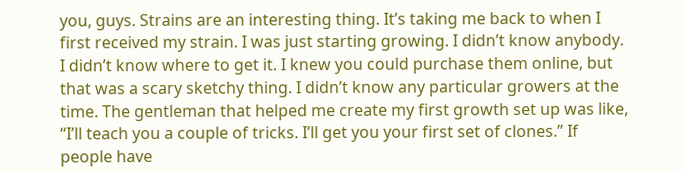you, guys. Strains are an interesting thing. It’s taking me back to when I first received my strain. I was just starting growing. I didn’t know anybody. I didn’t know where to get it. I knew you could purchase them online, but that was a scary sketchy thing. I didn’t know any particular growers at the time. The gentleman that helped me create my first growth set up was like, “I’ll teach you a couple of tricks. I’ll get you your first set of clones.” If people have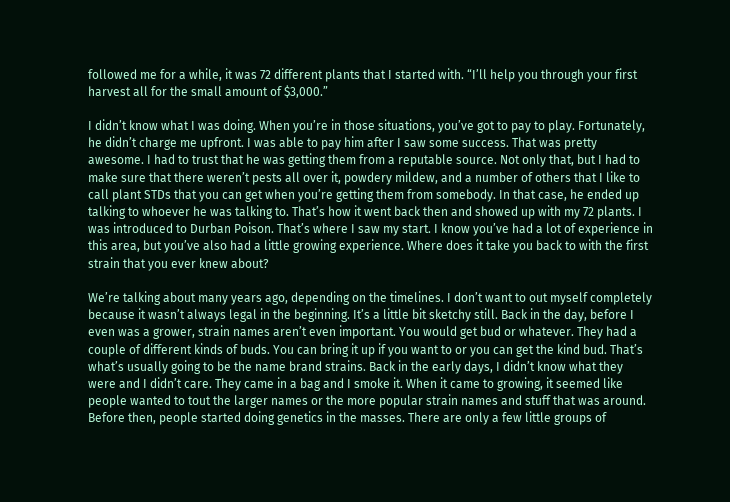followed me for a while, it was 72 different plants that I started with. “I’ll help you through your first harvest all for the small amount of $3,000.”

I didn’t know what I was doing. When you’re in those situations, you’ve got to pay to play. Fortunately, he didn’t charge me upfront. I was able to pay him after I saw some success. That was pretty awesome. I had to trust that he was getting them from a reputable source. Not only that, but I had to make sure that there weren’t pests all over it, powdery mildew, and a number of others that I like to call plant STDs that you can get when you’re getting them from somebody. In that case, he ended up talking to whoever he was talking to. That’s how it went back then and showed up with my 72 plants. I was introduced to Durban Poison. That’s where I saw my start. I know you’ve had a lot of experience in this area, but you’ve also had a little growing experience. Where does it take you back to with the first strain that you ever knew about?

We’re talking about many years ago, depending on the timelines. I don’t want to out myself completely because it wasn’t always legal in the beginning. It’s a little bit sketchy still. Back in the day, before I even was a grower, strain names aren’t even important. You would get bud or whatever. They had a couple of different kinds of buds. You can bring it up if you want to or you can get the kind bud. That’s what’s usually going to be the name brand strains. Back in the early days, I didn’t know what they were and I didn’t care. They came in a bag and I smoke it. When it came to growing, it seemed like people wanted to tout the larger names or the more popular strain names and stuff that was around. Before then, people started doing genetics in the masses. There are only a few little groups of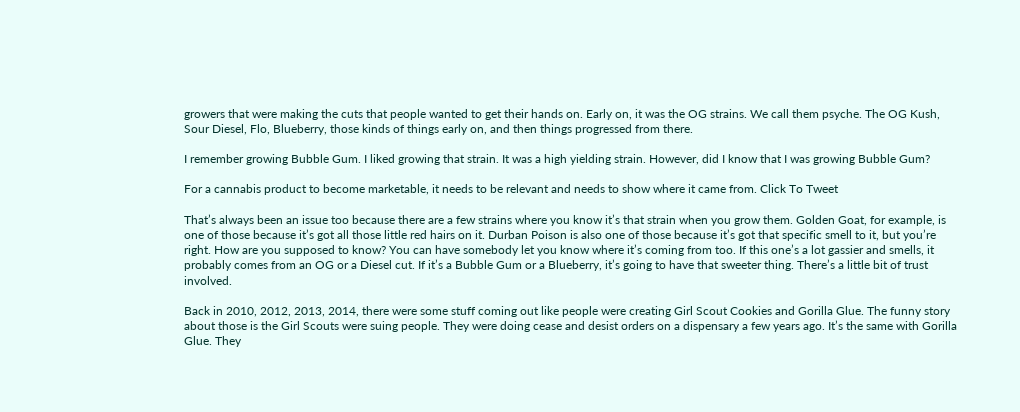growers that were making the cuts that people wanted to get their hands on. Early on, it was the OG strains. We call them psyche. The OG Kush, Sour Diesel, Flo, Blueberry, those kinds of things early on, and then things progressed from there.

I remember growing Bubble Gum. I liked growing that strain. It was a high yielding strain. However, did I know that I was growing Bubble Gum?

For a cannabis product to become marketable, it needs to be relevant and needs to show where it came from. Click To Tweet

That’s always been an issue too because there are a few strains where you know it’s that strain when you grow them. Golden Goat, for example, is one of those because it’s got all those little red hairs on it. Durban Poison is also one of those because it’s got that specific smell to it, but you’re right. How are you supposed to know? You can have somebody let you know where it’s coming from too. If this one’s a lot gassier and smells, it probably comes from an OG or a Diesel cut. If it’s a Bubble Gum or a Blueberry, it’s going to have that sweeter thing. There’s a little bit of trust involved.

Back in 2010, 2012, 2013, 2014, there were some stuff coming out like people were creating Girl Scout Cookies and Gorilla Glue. The funny story about those is the Girl Scouts were suing people. They were doing cease and desist orders on a dispensary a few years ago. It’s the same with Gorilla Glue. They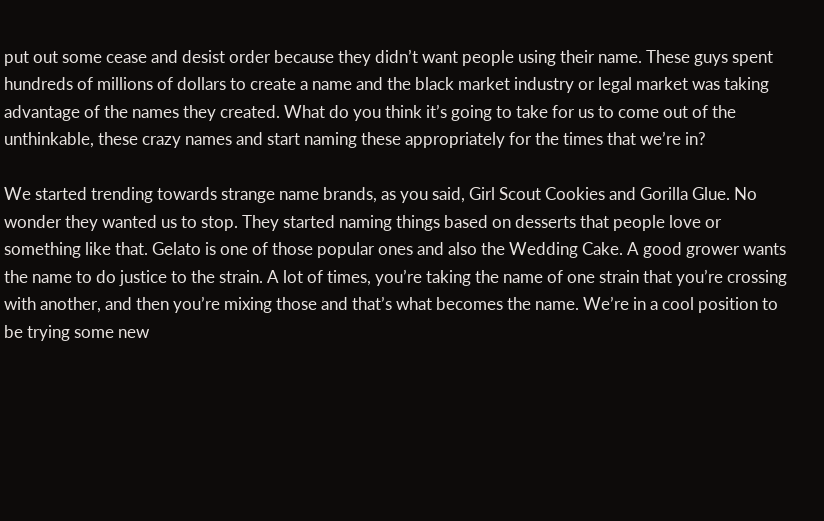put out some cease and desist order because they didn’t want people using their name. These guys spent hundreds of millions of dollars to create a name and the black market industry or legal market was taking advantage of the names they created. What do you think it’s going to take for us to come out of the unthinkable, these crazy names and start naming these appropriately for the times that we’re in?

We started trending towards strange name brands, as you said, Girl Scout Cookies and Gorilla Glue. No wonder they wanted us to stop. They started naming things based on desserts that people love or something like that. Gelato is one of those popular ones and also the Wedding Cake. A good grower wants the name to do justice to the strain. A lot of times, you’re taking the name of one strain that you’re crossing with another, and then you’re mixing those and that’s what becomes the name. We’re in a cool position to be trying some new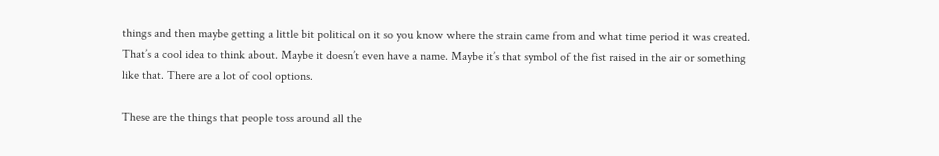things and then maybe getting a little bit political on it so you know where the strain came from and what time period it was created. That’s a cool idea to think about. Maybe it doesn’t even have a name. Maybe it’s that symbol of the fist raised in the air or something like that. There are a lot of cool options.

These are the things that people toss around all the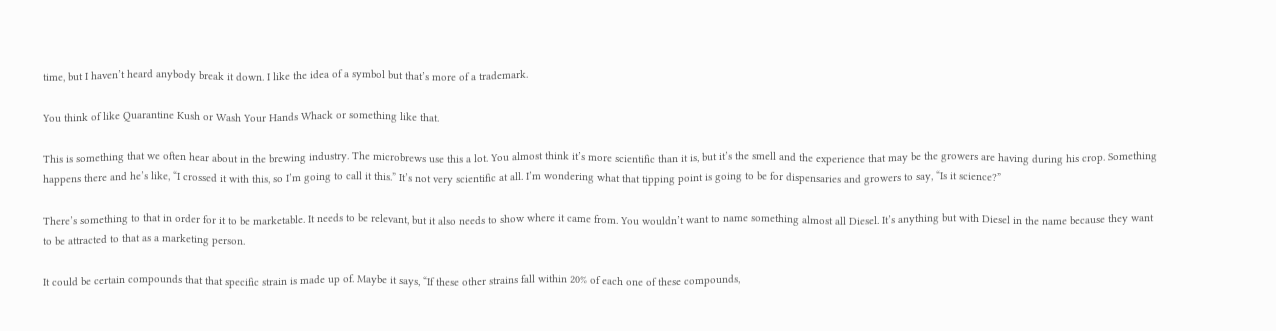time, but I haven’t heard anybody break it down. I like the idea of a symbol but that’s more of a trademark.

You think of like Quarantine Kush or Wash Your Hands Whack or something like that.

This is something that we often hear about in the brewing industry. The microbrews use this a lot. You almost think it’s more scientific than it is, but it’s the smell and the experience that may be the growers are having during his crop. Something happens there and he’s like, “I crossed it with this, so I’m going to call it this.” It’s not very scientific at all. I’m wondering what that tipping point is going to be for dispensaries and growers to say, “Is it science?”

There’s something to that in order for it to be marketable. It needs to be relevant, but it also needs to show where it came from. You wouldn’t want to name something almost all Diesel. It’s anything but with Diesel in the name because they want to be attracted to that as a marketing person.

It could be certain compounds that that specific strain is made up of. Maybe it says, “If these other strains fall within 20% of each one of these compounds,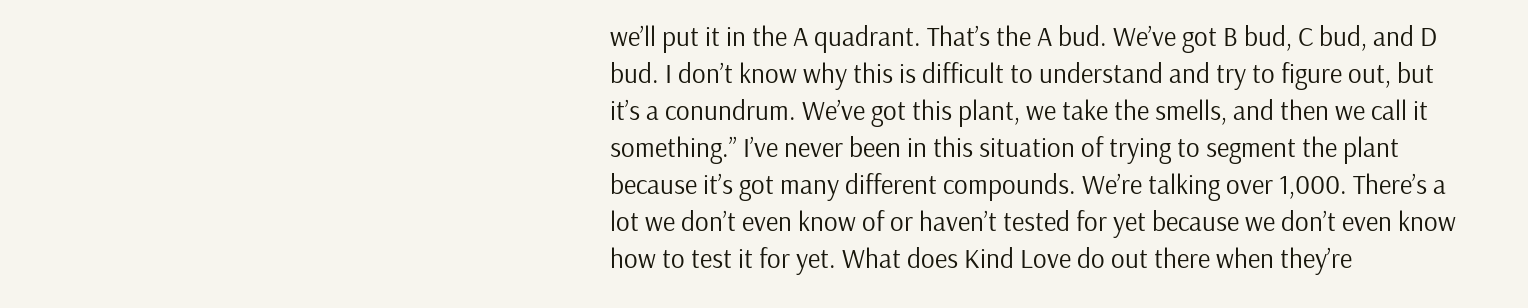we’ll put it in the A quadrant. That’s the A bud. We’ve got B bud, C bud, and D bud. I don’t know why this is difficult to understand and try to figure out, but it’s a conundrum. We’ve got this plant, we take the smells, and then we call it something.” I’ve never been in this situation of trying to segment the plant because it’s got many different compounds. We’re talking over 1,000. There’s a lot we don’t even know of or haven’t tested for yet because we don’t even know how to test it for yet. What does Kind Love do out there when they’re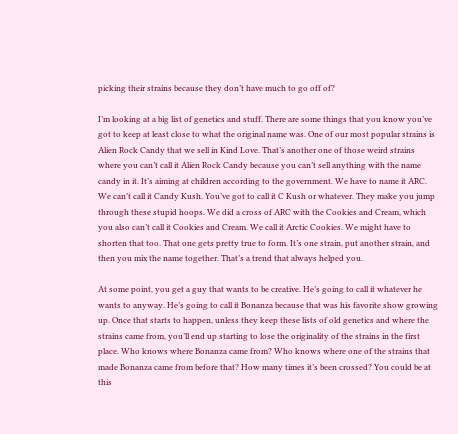picking their strains because they don’t have much to go off of?

I’m looking at a big list of genetics and stuff. There are some things that you know you’ve got to keep at least close to what the original name was. One of our most popular strains is Alien Rock Candy that we sell in Kind Love. That’s another one of those weird strains where you can’t call it Alien Rock Candy because you can’t sell anything with the name candy in it. It’s aiming at children according to the government. We have to name it ARC. We can’t call it Candy Kush. You’ve got to call it C Kush or whatever. They make you jump through these stupid hoops. We did a cross of ARC with the Cookies and Cream, which you also can’t call it Cookies and Cream. We call it Arctic Cookies. We might have to shorten that too. That one gets pretty true to form. It’s one strain, put another strain, and then you mix the name together. That’s a trend that always helped you.

At some point, you get a guy that wants to be creative. He’s going to call it whatever he wants to anyway. He’s going to call it Bonanza because that was his favorite show growing up. Once that starts to happen, unless they keep these lists of old genetics and where the strains came from, you’ll end up starting to lose the originality of the strains in the first place. Who knows where Bonanza came from? Who knows where one of the strains that made Bonanza came from before that? How many times it’s been crossed? You could be at this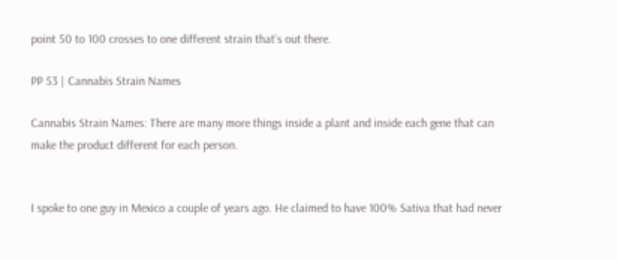point 50 to 100 crosses to one different strain that’s out there.

PP 53 | Cannabis Strain Names

Cannabis Strain Names: There are many more things inside a plant and inside each gene that can make the product different for each person.


I spoke to one guy in Mexico a couple of years ago. He claimed to have 100% Sativa that had never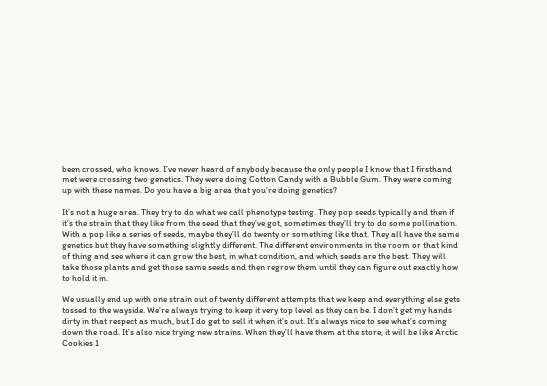been crossed, who knows. I’ve never heard of anybody because the only people I know that I firsthand met were crossing two genetics. They were doing Cotton Candy with a Bubble Gum. They were coming up with these names. Do you have a big area that you’re doing genetics?

It’s not a huge area. They try to do what we call phenotype testing. They pop seeds typically and then if it’s the strain that they like from the seed that they’ve got, sometimes they’ll try to do some pollination. With a pop like a series of seeds, maybe they’ll do twenty or something like that. They all have the same genetics but they have something slightly different. The different environments in the room or that kind of thing and see where it can grow the best, in what condition, and which seeds are the best. They will take those plants and get those same seeds and then regrow them until they can figure out exactly how to hold it in.

We usually end up with one strain out of twenty different attempts that we keep and everything else gets tossed to the wayside. We’re always trying to keep it very top level as they can be. I don’t get my hands dirty in that respect as much, but I do get to sell it when it’s out. It’s always nice to see what’s coming down the road. It’s also nice trying new strains. When they’ll have them at the store, it will be like Arctic Cookies 1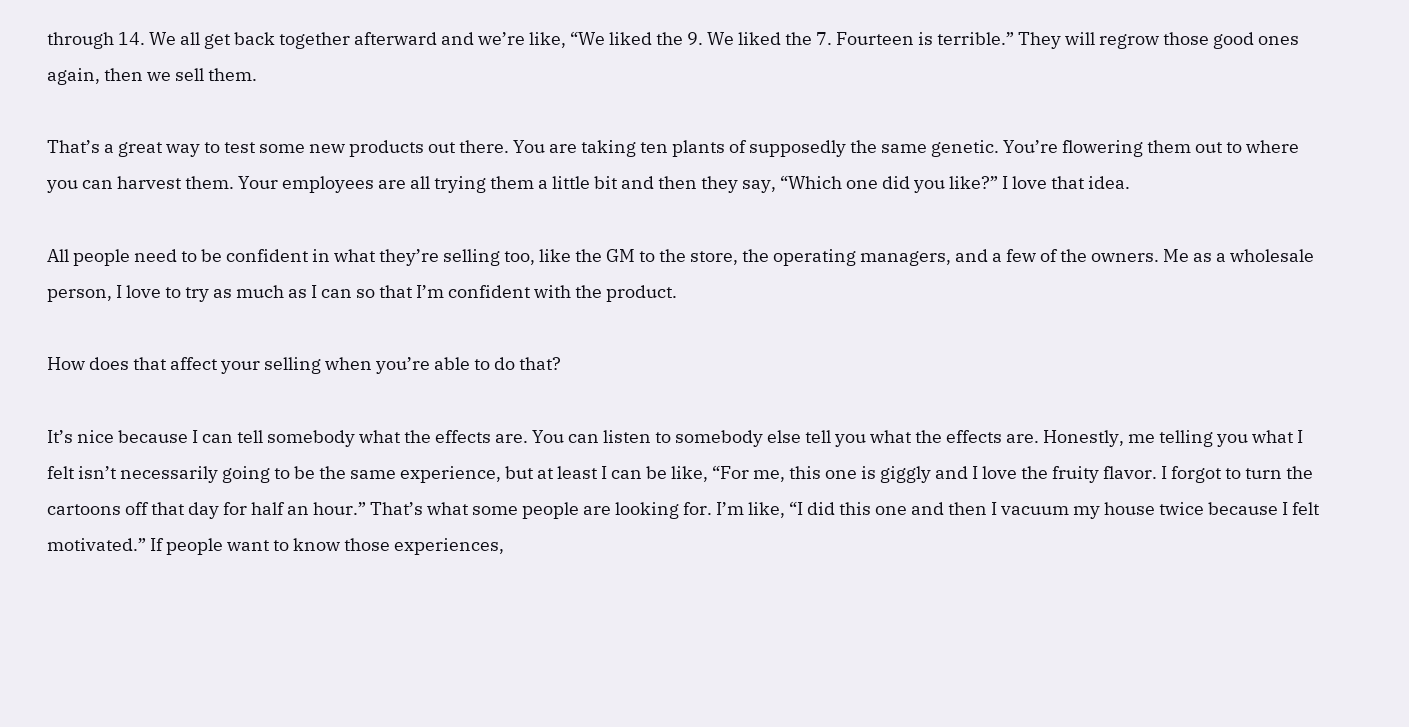through 14. We all get back together afterward and we’re like, “We liked the 9. We liked the 7. Fourteen is terrible.” They will regrow those good ones again, then we sell them.

That’s a great way to test some new products out there. You are taking ten plants of supposedly the same genetic. You’re flowering them out to where you can harvest them. Your employees are all trying them a little bit and then they say, “Which one did you like?” I love that idea.

All people need to be confident in what they’re selling too, like the GM to the store, the operating managers, and a few of the owners. Me as a wholesale person, I love to try as much as I can so that I’m confident with the product.

How does that affect your selling when you’re able to do that?

It’s nice because I can tell somebody what the effects are. You can listen to somebody else tell you what the effects are. Honestly, me telling you what I felt isn’t necessarily going to be the same experience, but at least I can be like, “For me, this one is giggly and I love the fruity flavor. I forgot to turn the cartoons off that day for half an hour.” That’s what some people are looking for. I’m like, “I did this one and then I vacuum my house twice because I felt motivated.” If people want to know those experiences,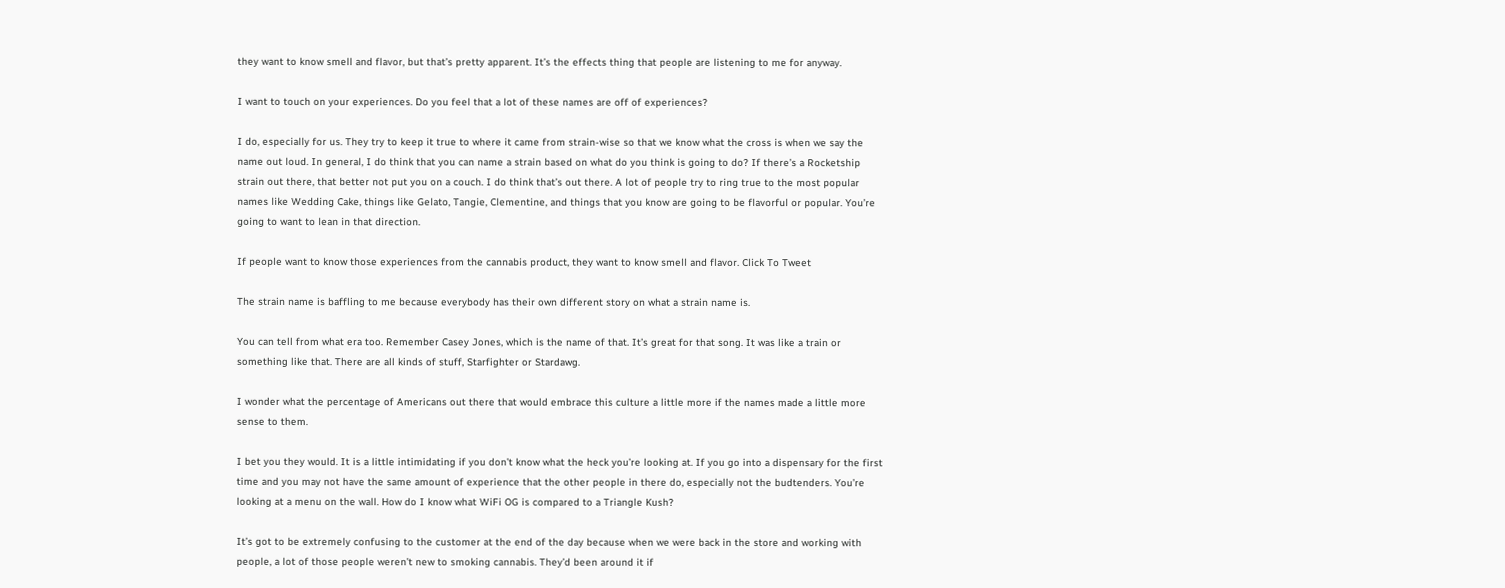they want to know smell and flavor, but that’s pretty apparent. It’s the effects thing that people are listening to me for anyway.

I want to touch on your experiences. Do you feel that a lot of these names are off of experiences?

I do, especially for us. They try to keep it true to where it came from strain-wise so that we know what the cross is when we say the name out loud. In general, I do think that you can name a strain based on what do you think is going to do? If there’s a Rocketship strain out there, that better not put you on a couch. I do think that’s out there. A lot of people try to ring true to the most popular names like Wedding Cake, things like Gelato, Tangie, Clementine, and things that you know are going to be flavorful or popular. You’re going to want to lean in that direction.

If people want to know those experiences from the cannabis product, they want to know smell and flavor. Click To Tweet

The strain name is baffling to me because everybody has their own different story on what a strain name is.

You can tell from what era too. Remember Casey Jones, which is the name of that. It’s great for that song. It was like a train or something like that. There are all kinds of stuff, Starfighter or Stardawg.

I wonder what the percentage of Americans out there that would embrace this culture a little more if the names made a little more sense to them.

I bet you they would. It is a little intimidating if you don’t know what the heck you’re looking at. If you go into a dispensary for the first time and you may not have the same amount of experience that the other people in there do, especially not the budtenders. You’re looking at a menu on the wall. How do I know what WiFi OG is compared to a Triangle Kush?

It’s got to be extremely confusing to the customer at the end of the day because when we were back in the store and working with people, a lot of those people weren’t new to smoking cannabis. They’d been around it if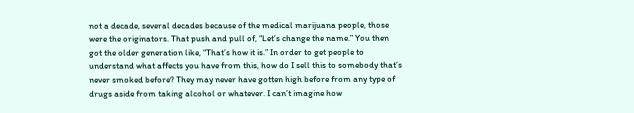not a decade, several decades because of the medical marijuana people, those were the originators. That push and pull of, “Let’s change the name.” You then got the older generation like, “That’s how it is.” In order to get people to understand what affects you have from this, how do I sell this to somebody that’s never smoked before? They may never have gotten high before from any type of drugs aside from taking alcohol or whatever. I can’t imagine how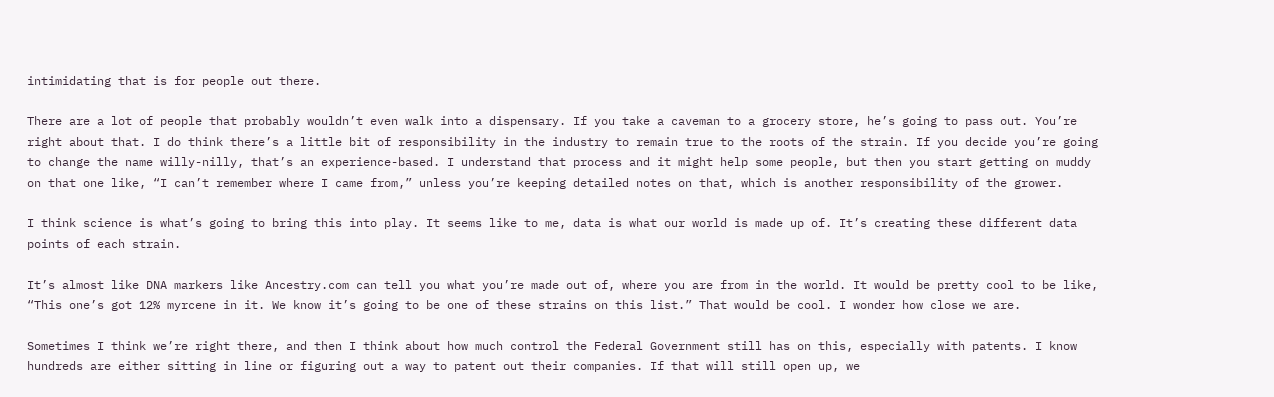intimidating that is for people out there.

There are a lot of people that probably wouldn’t even walk into a dispensary. If you take a caveman to a grocery store, he’s going to pass out. You’re right about that. I do think there’s a little bit of responsibility in the industry to remain true to the roots of the strain. If you decide you’re going to change the name willy-nilly, that’s an experience-based. I understand that process and it might help some people, but then you start getting on muddy on that one like, “I can’t remember where I came from,” unless you’re keeping detailed notes on that, which is another responsibility of the grower.

I think science is what’s going to bring this into play. It seems like to me, data is what our world is made up of. It’s creating these different data points of each strain.

It’s almost like DNA markers like Ancestry.com can tell you what you’re made out of, where you are from in the world. It would be pretty cool to be like, “This one’s got 12% myrcene in it. We know it’s going to be one of these strains on this list.” That would be cool. I wonder how close we are.

Sometimes I think we’re right there, and then I think about how much control the Federal Government still has on this, especially with patents. I know hundreds are either sitting in line or figuring out a way to patent out their companies. If that will still open up, we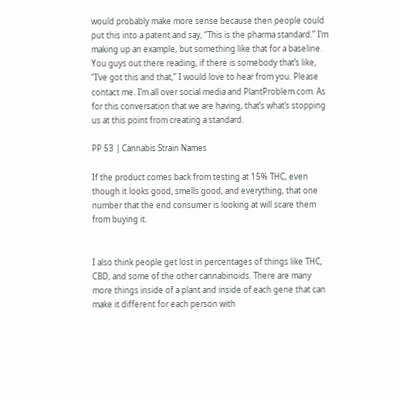would probably make more sense because then people could put this into a patent and say, “This is the pharma standard.” I’m making up an example, but something like that for a baseline. You guys out there reading, if there is somebody that’s like, “I’ve got this and that,” I would love to hear from you. Please contact me. I’m all over social media and PlantProblem.com. As for this conversation that we are having, that’s what’s stopping us at this point from creating a standard.

PP 53 | Cannabis Strain Names

If the product comes back from testing at 15% THC, even though it looks good, smells good, and everything, that one number that the end consumer is looking at will scare them from buying it.


I also think people get lost in percentages of things like THC, CBD, and some of the other cannabinoids. There are many more things inside of a plant and inside of each gene that can make it different for each person with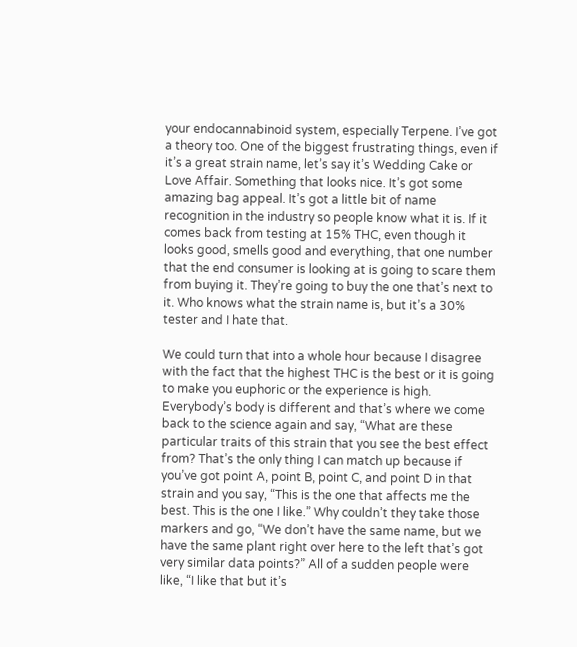your endocannabinoid system, especially Terpene. I’ve got a theory too. One of the biggest frustrating things, even if it’s a great strain name, let’s say it’s Wedding Cake or Love Affair. Something that looks nice. It’s got some amazing bag appeal. It’s got a little bit of name recognition in the industry so people know what it is. If it comes back from testing at 15% THC, even though it looks good, smells good and everything, that one number that the end consumer is looking at is going to scare them from buying it. They’re going to buy the one that’s next to it. Who knows what the strain name is, but it’s a 30% tester and I hate that.

We could turn that into a whole hour because I disagree with the fact that the highest THC is the best or it is going to make you euphoric or the experience is high. Everybody’s body is different and that’s where we come back to the science again and say, “What are these particular traits of this strain that you see the best effect from? That’s the only thing I can match up because if you’ve got point A, point B, point C, and point D in that strain and you say, “This is the one that affects me the best. This is the one I like.” Why couldn’t they take those markers and go, “We don’t have the same name, but we have the same plant right over here to the left that’s got very similar data points?” All of a sudden people were like, “I like that but it’s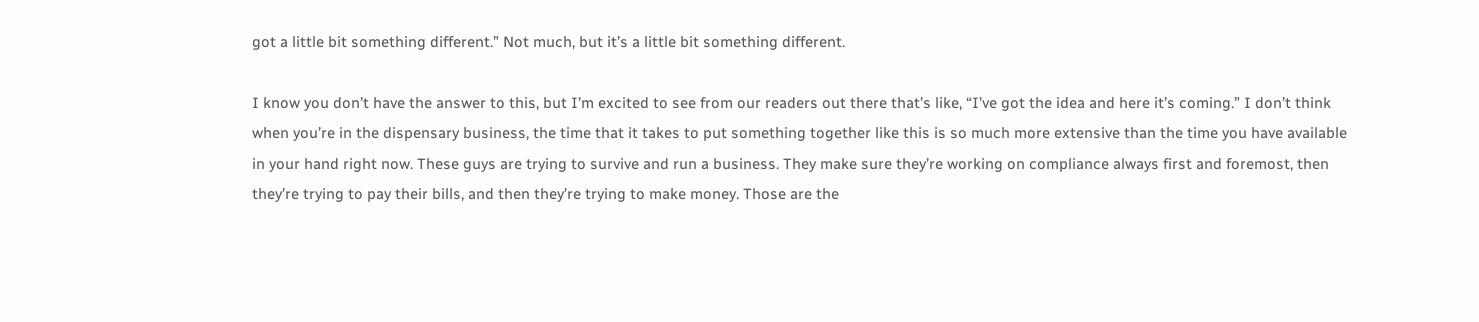got a little bit something different.” Not much, but it’s a little bit something different.

I know you don’t have the answer to this, but I’m excited to see from our readers out there that’s like, “I’ve got the idea and here it’s coming.” I don’t think when you’re in the dispensary business, the time that it takes to put something together like this is so much more extensive than the time you have available in your hand right now. These guys are trying to survive and run a business. They make sure they’re working on compliance always first and foremost, then they’re trying to pay their bills, and then they’re trying to make money. Those are the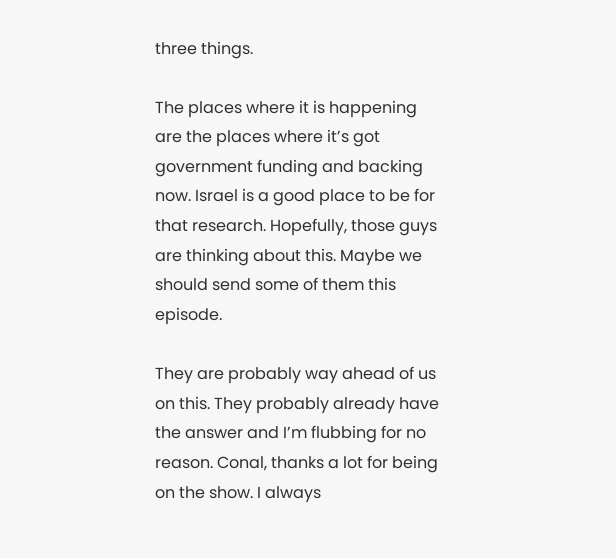three things.

The places where it is happening are the places where it’s got government funding and backing now. Israel is a good place to be for that research. Hopefully, those guys are thinking about this. Maybe we should send some of them this episode.

They are probably way ahead of us on this. They probably already have the answer and I’m flubbing for no reason. Conal, thanks a lot for being on the show. I always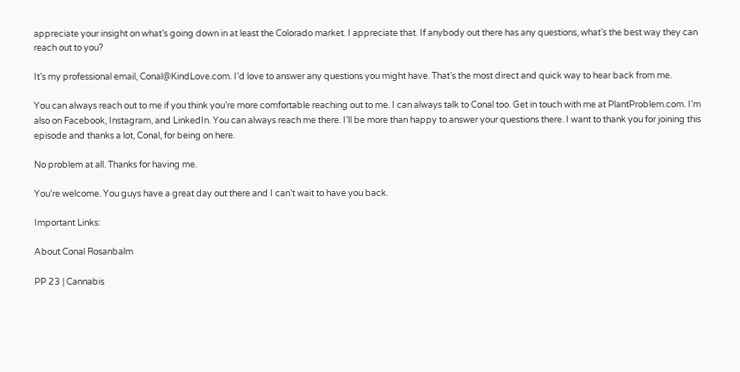appreciate your insight on what’s going down in at least the Colorado market. I appreciate that. If anybody out there has any questions, what’s the best way they can reach out to you?

It’s my professional email, Conal@KindLove.com. I’d love to answer any questions you might have. That’s the most direct and quick way to hear back from me.

You can always reach out to me if you think you’re more comfortable reaching out to me. I can always talk to Conal too. Get in touch with me at PlantProblem.com. I’m also on Facebook, Instagram, and LinkedIn. You can always reach me there. I’ll be more than happy to answer your questions there. I want to thank you for joining this episode and thanks a lot, Conal, for being on here.

No problem at all. Thanks for having me.

You’re welcome. You guys have a great day out there and I can’t wait to have you back.

Important Links:

About Conal Rosanbalm

PP 23 | Cannabis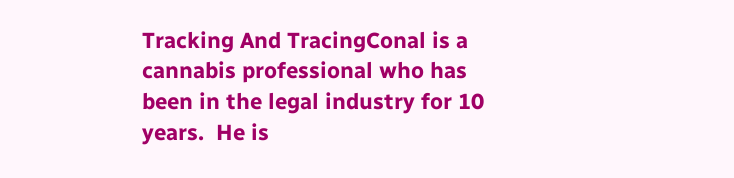Tracking And TracingConal is a cannabis professional who has been in the legal industry for 10 years.  He is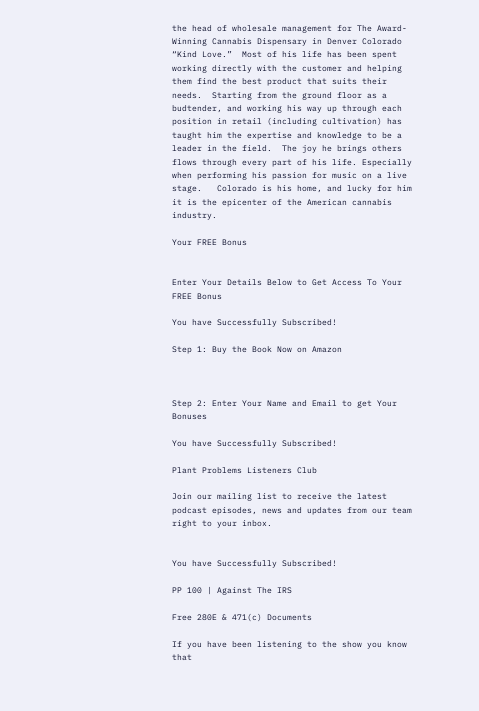the head of wholesale management for The Award-Winning Cannabis Dispensary in Denver Colorado “Kind Love.”  Most of his life has been spent working directly with the customer and helping them find the best product that suits their needs.  Starting from the ground floor as a budtender, and working his way up through each position in retail (including cultivation) has taught him the expertise and knowledge to be a leader in the field.  The joy he brings others flows through every part of his life. Especially when performing his passion for music on a live stage.   Colorado is his home, and lucky for him it is the epicenter of the American cannabis industry.

Your FREE Bonus


Enter Your Details Below to Get Access To Your FREE Bonus

You have Successfully Subscribed!

Step 1: Buy the Book Now on Amazon



Step 2: Enter Your Name and Email to get Your Bonuses

You have Successfully Subscribed!

Plant Problems Listeners Club

Join our mailing list to receive the latest podcast episodes, news and updates from our team right to your inbox.


You have Successfully Subscribed!

PP 100 | Against The IRS

Free 280E & 471(c) Documents

If you have been listening to the show you know that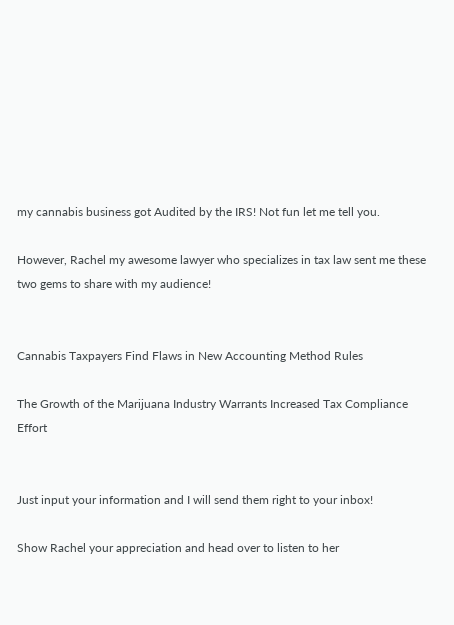my cannabis business got Audited by the IRS! Not fun let me tell you.

However, Rachel my awesome lawyer who specializes in tax law sent me these two gems to share with my audience!


Cannabis Taxpayers Find Flaws in New Accounting Method Rules

The Growth of the Marijuana Industry Warrants Increased Tax Compliance Effort


Just input your information and I will send them right to your inbox!

Show Rachel your appreciation and head over to listen to her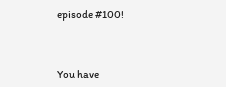episode #100!



You have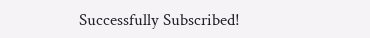Successfully Subscribed!